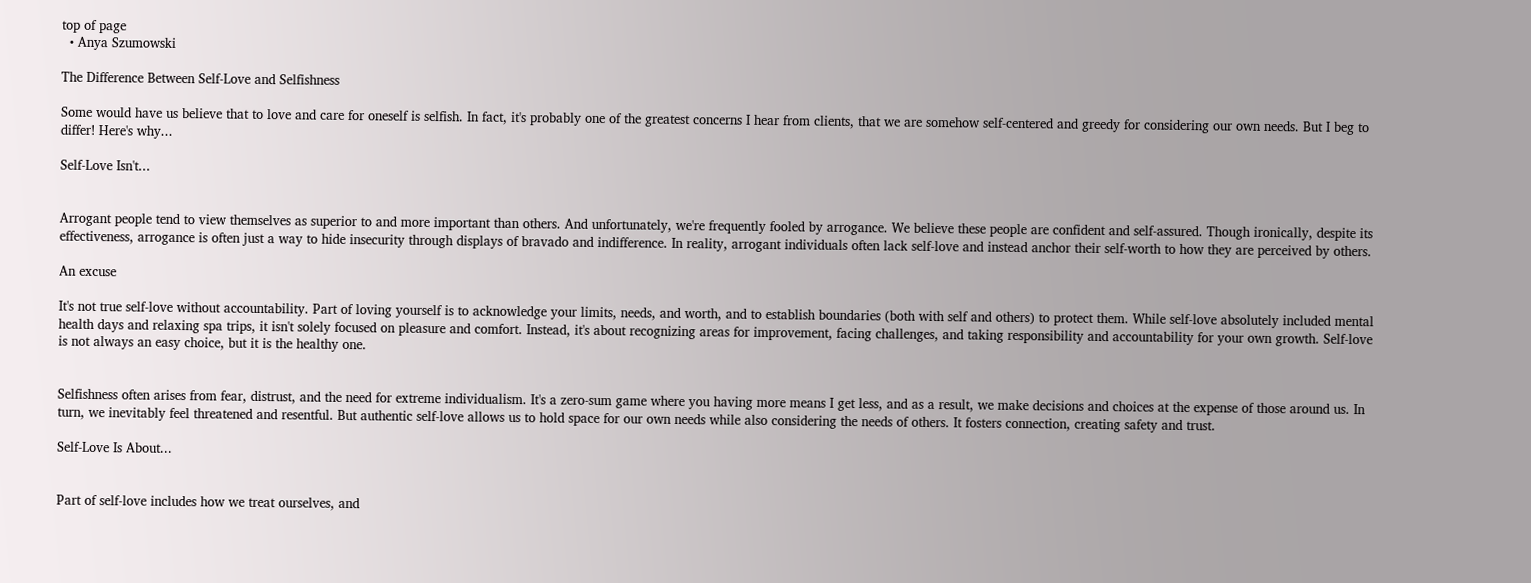top of page
  • Anya Szumowski

The Difference Between Self-Love and Selfishness

Some would have us believe that to love and care for oneself is selfish. In fact, it's probably one of the greatest concerns I hear from clients, that we are somehow self-centered and greedy for considering our own needs. But I beg to differ! Here's why...

Self-Love Isn't...


Arrogant people tend to view themselves as superior to and more important than others. And unfortunately, we're frequently fooled by arrogance. We believe these people are confident and self-assured. Though ironically, despite its effectiveness, arrogance is often just a way to hide insecurity through displays of bravado and indifference. In reality, arrogant individuals often lack self-love and instead anchor their self-worth to how they are perceived by others.

An excuse

It's not true self-love without accountability. Part of loving yourself is to acknowledge your limits, needs, and worth, and to establish boundaries (both with self and others) to protect them. While self-love absolutely included mental health days and relaxing spa trips, it isn't solely focused on pleasure and comfort. Instead, it's about recognizing areas for improvement, facing challenges, and taking responsibility and accountability for your own growth. Self-love is not always an easy choice, but it is the healthy one.


Selfishness often arises from fear, distrust, and the need for extreme individualism. It's a zero-sum game where you having more means I get less, and as a result, we make decisions and choices at the expense of those around us. In turn, we inevitably feel threatened and resentful. But authentic self-love allows us to hold space for our own needs while also considering the needs of others. It fosters connection, creating safety and trust.

Self-Love Is About...


Part of self-love includes how we treat ourselves, and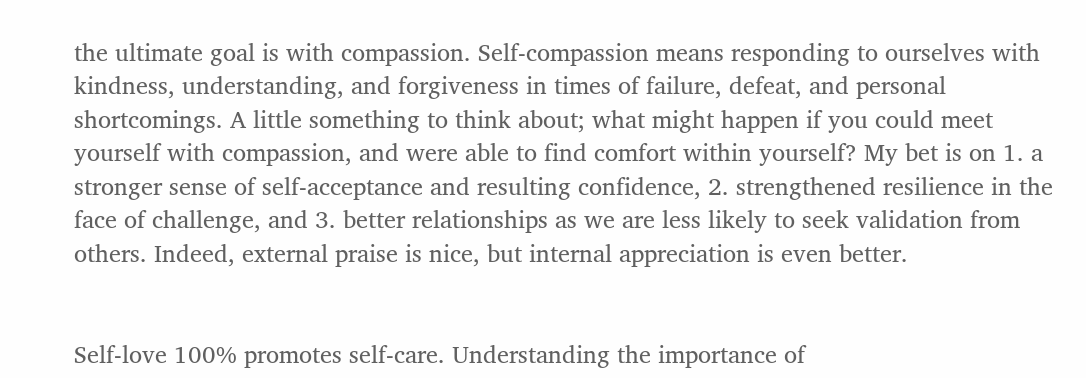the ultimate goal is with compassion. Self-compassion means responding to ourselves with kindness, understanding, and forgiveness in times of failure, defeat, and personal shortcomings. A little something to think about; what might happen if you could meet yourself with compassion, and were able to find comfort within yourself? My bet is on 1. a stronger sense of self-acceptance and resulting confidence, 2. strengthened resilience in the face of challenge, and 3. better relationships as we are less likely to seek validation from others. Indeed, external praise is nice, but internal appreciation is even better.


Self-love 100% promotes self-care. Understanding the importance of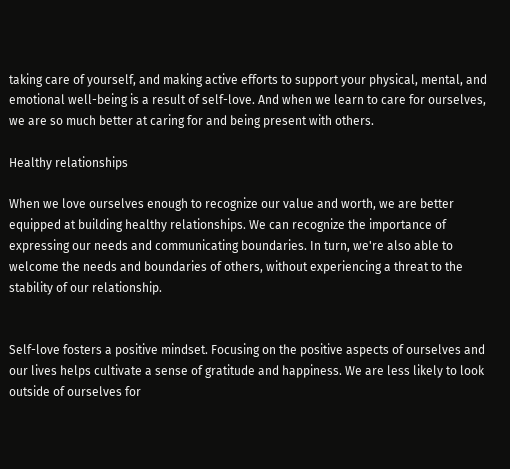taking care of yourself, and making active efforts to support your physical, mental, and emotional well-being is a result of self-love. And when we learn to care for ourselves, we are so much better at caring for and being present with others.

Healthy relationships

When we love ourselves enough to recognize our value and worth, we are better equipped at building healthy relationships. We can recognize the importance of expressing our needs and communicating boundaries. In turn, we're also able to welcome the needs and boundaries of others, without experiencing a threat to the stability of our relationship.


Self-love fosters a positive mindset. Focusing on the positive aspects of ourselves and our lives helps cultivate a sense of gratitude and happiness. We are less likely to look outside of ourselves for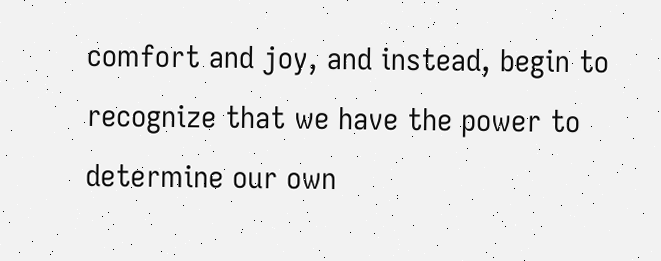comfort and joy, and instead, begin to recognize that we have the power to determine our own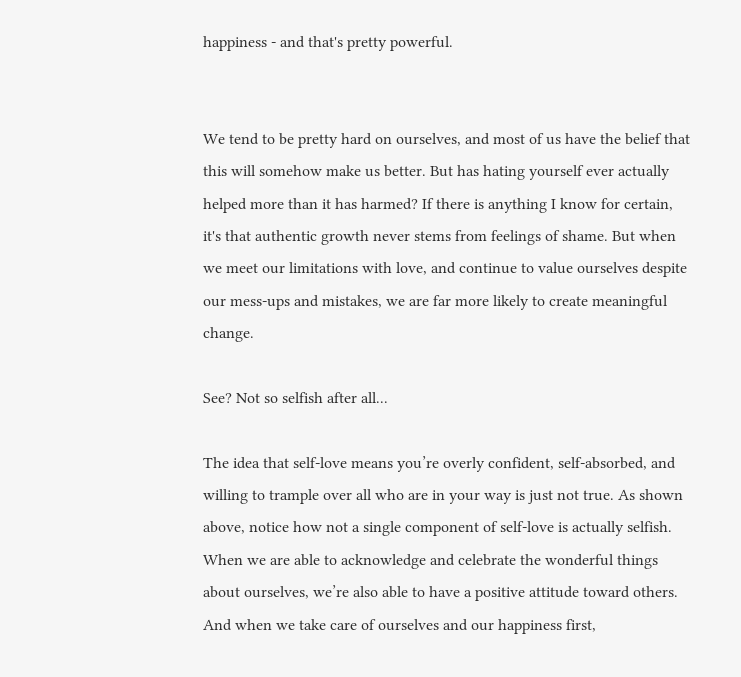happiness - and that's pretty powerful.


We tend to be pretty hard on ourselves, and most of us have the belief that this will somehow make us better. But has hating yourself ever actually helped more than it has harmed? If there is anything I know for certain, it's that authentic growth never stems from feelings of shame. But when we meet our limitations with love, and continue to value ourselves despite our mess-ups and mistakes, we are far more likely to create meaningful change.

See? Not so selfish after all...

The idea that self-love means you’re overly confident, self-absorbed, and willing to trample over all who are in your way is just not true. As shown above, notice how not a single component of self-love is actually selfish. When we are able to acknowledge and celebrate the wonderful things about ourselves, we’re also able to have a positive attitude toward others. And when we take care of ourselves and our happiness first,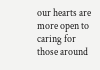our hearts are more open to caring for those around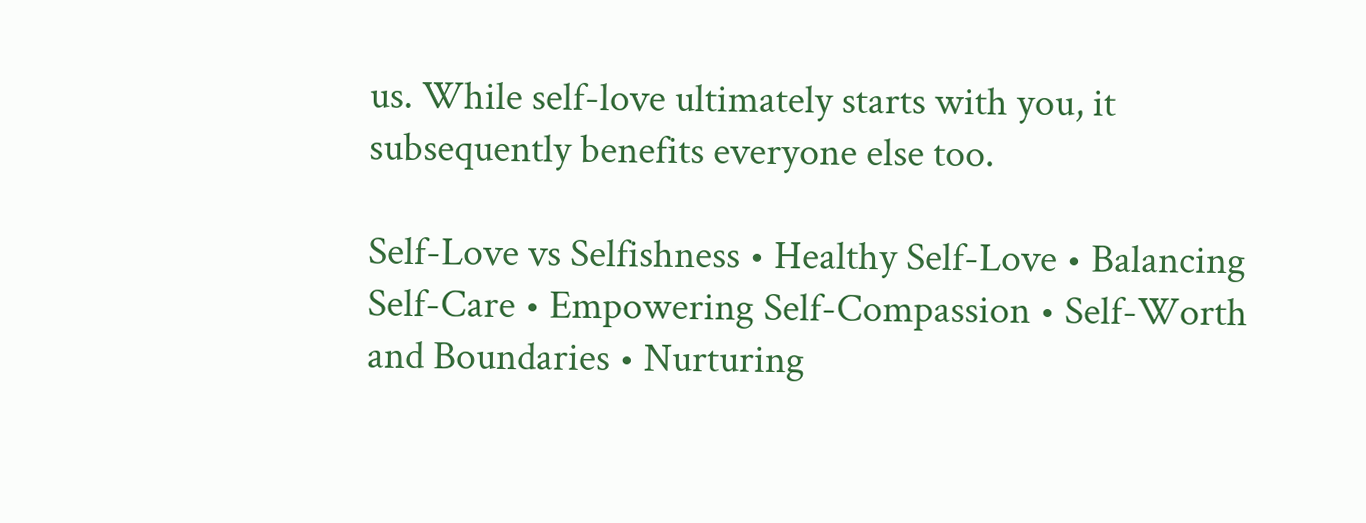us. While self-love ultimately starts with you, it subsequently benefits everyone else too.

Self-Love vs Selfishness • Healthy Self-Love • Balancing Self-Care • Empowering Self-Compassion • Self-Worth and Boundaries • Nurturing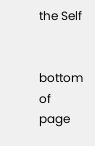the Self


bottom of page